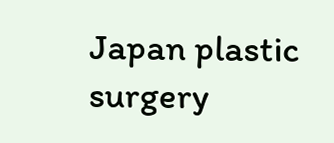Japan plastic surgery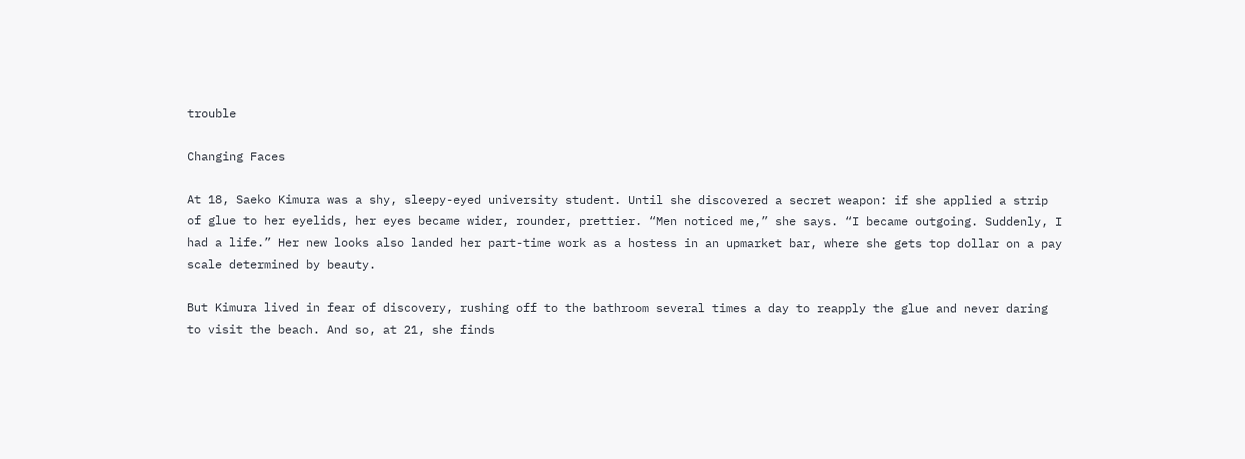trouble

Changing Faces

At 18, Saeko Kimura was a shy, sleepy-eyed university student. Until she discovered a secret weapon: if she applied a strip of glue to her eyelids, her eyes became wider, rounder, prettier. “Men noticed me,” she says. “I became outgoing. Suddenly, I had a life.” Her new looks also landed her part-time work as a hostess in an upmarket bar, where she gets top dollar on a pay scale determined by beauty.

But Kimura lived in fear of discovery, rushing off to the bathroom several times a day to reapply the glue and never daring to visit the beach. And so, at 21, she finds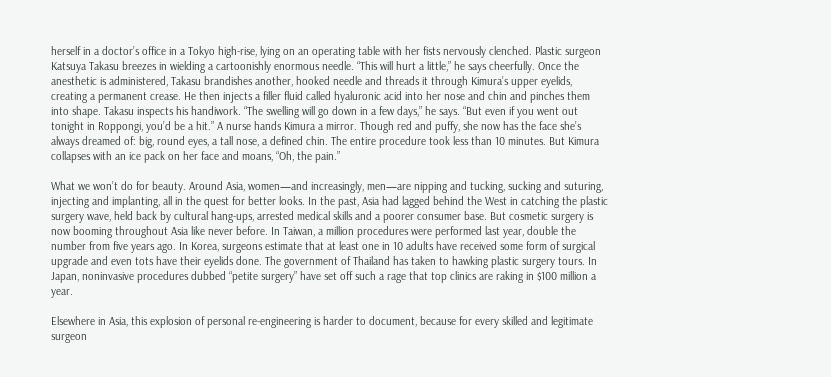herself in a doctor’s office in a Tokyo high-rise, lying on an operating table with her fists nervously clenched. Plastic surgeon Katsuya Takasu breezes in wielding a cartoonishly enormous needle. “This will hurt a little,” he says cheerfully. Once the anesthetic is administered, Takasu brandishes another, hooked needle and threads it through Kimura’s upper eyelids, creating a permanent crease. He then injects a filler fluid called hyaluronic acid into her nose and chin and pinches them into shape. Takasu inspects his handiwork. “The swelling will go down in a few days,” he says. “But even if you went out tonight in Roppongi, you’d be a hit.” A nurse hands Kimura a mirror. Though red and puffy, she now has the face she’s always dreamed of: big, round eyes, a tall nose, a defined chin. The entire procedure took less than 10 minutes. But Kimura collapses with an ice pack on her face and moans, “Oh, the pain.”

What we won’t do for beauty. Around Asia, women—and increasingly, men—are nipping and tucking, sucking and suturing, injecting and implanting, all in the quest for better looks. In the past, Asia had lagged behind the West in catching the plastic surgery wave, held back by cultural hang-ups, arrested medical skills and a poorer consumer base. But cosmetic surgery is now booming throughout Asia like never before. In Taiwan, a million procedures were performed last year, double the number from five years ago. In Korea, surgeons estimate that at least one in 10 adults have received some form of surgical upgrade and even tots have their eyelids done. The government of Thailand has taken to hawking plastic surgery tours. In Japan, noninvasive procedures dubbed “petite surgery” have set off such a rage that top clinics are raking in $100 million a year.

Elsewhere in Asia, this explosion of personal re-engineering is harder to document, because for every skilled and legitimate surgeon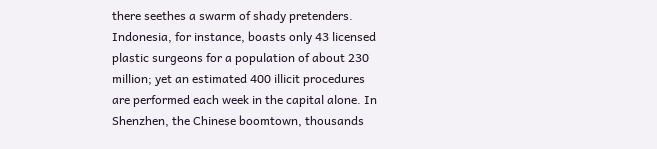there seethes a swarm of shady pretenders. Indonesia, for instance, boasts only 43 licensed plastic surgeons for a population of about 230 million; yet an estimated 400 illicit procedures are performed each week in the capital alone. In Shenzhen, the Chinese boomtown, thousands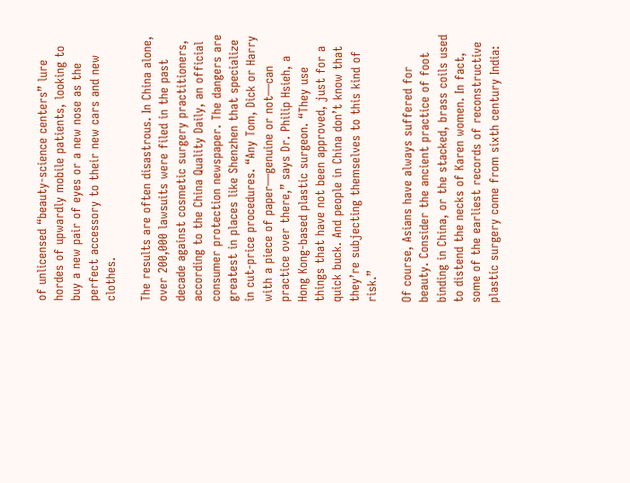of unlicensed “beauty-science centers” lure hordes of upwardly mobile patients, looking to buy a new pair of eyes or a new nose as the perfect accessory to their new cars and new clothes.

The results are often disastrous. In China alone, over 200,000 lawsuits were filed in the past decade against cosmetic surgery practitioners, according to the China Quality Daily, an official consumer protection newspaper. The dangers are greatest in places like Shenzhen that specialize in cut-price procedures. “Any Tom, Dick or Harry with a piece of paper—genuine or not—can practice over there,” says Dr. Philip Hsieh, a Hong Kong-based plastic surgeon. “They use things that have not been approved, just for a quick buck. And people in China don’t know that they’re subjecting themselves to this kind of risk.”

Of course, Asians have always suffered for beauty. Consider the ancient practice of foot binding in China, or the stacked, brass coils used to distend the necks of Karen women. In fact, some of the earliest records of reconstructive plastic surgery come from sixth century India: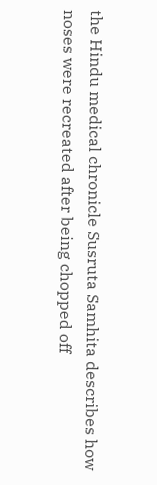the Hindu medical chronicle Susruta Samhita describes how noses were recreated after being chopped off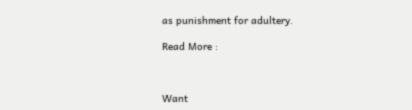as punishment for adultery.

Read More :



Want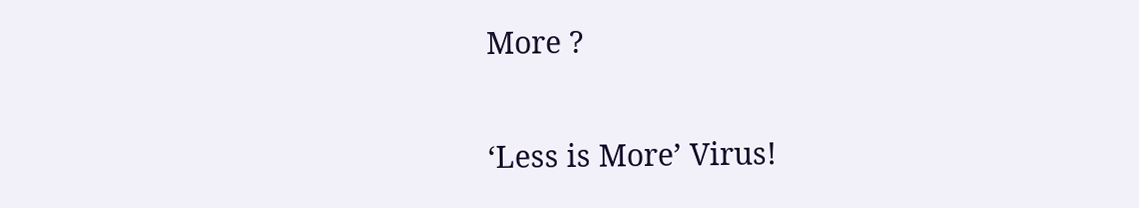More ?

‘Less is More’ Virus!